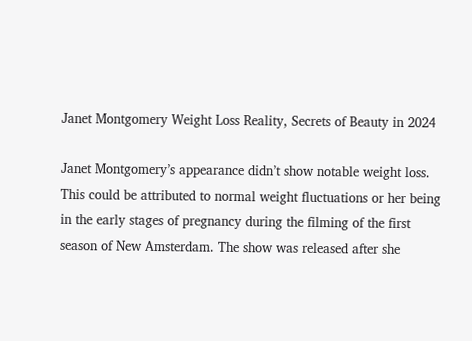Janet Montgomery Weight Loss Reality, Secrets of Beauty in 2024

Janet Montgomery’s appearance didn’t show notable weight loss. This could be attributed to normal weight fluctuations or her being in the early stages of pregnancy during the filming of the first season of New Amsterdam. The show was released after she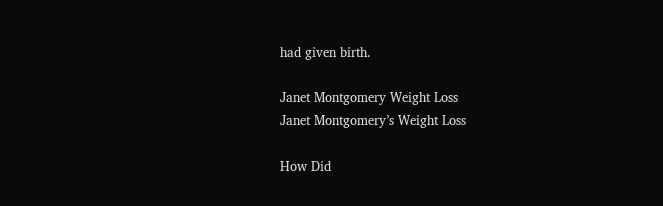had given birth.

Janet Montgomery Weight Loss
Janet Montgomery’s Weight Loss

How Did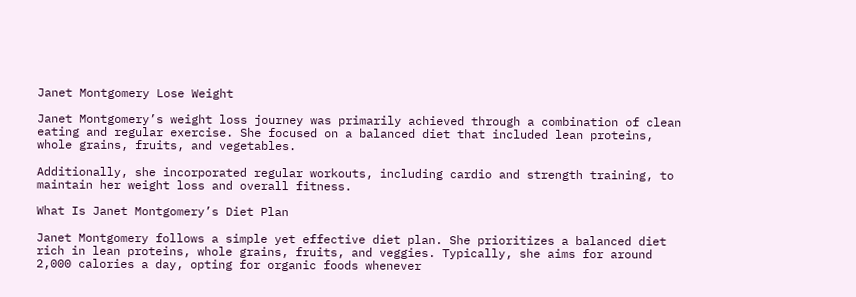Janet Montgomery Lose Weight

Janet Montgomery’s weight loss journey was primarily achieved through a combination of clean eating and regular exercise. She focused on a balanced diet that included lean proteins, whole grains, fruits, and vegetables.

Additionally, she incorporated regular workouts, including cardio and strength training, to maintain her weight loss and overall fitness.

What Is Janet Montgomery’s Diet Plan

Janet Montgomery follows a simple yet effective diet plan. She prioritizes a balanced diet rich in lean proteins, whole grains, fruits, and veggies. Typically, she aims for around 2,000 calories a day, opting for organic foods whenever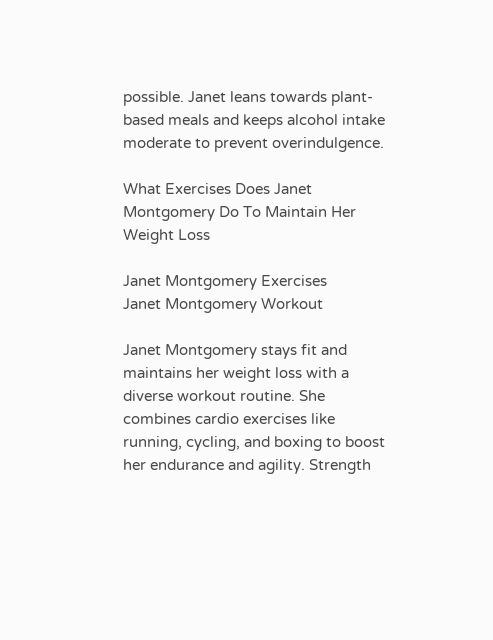possible. Janet leans towards plant-based meals and keeps alcohol intake moderate to prevent overindulgence.

What Exercises Does Janet Montgomery Do To Maintain Her Weight Loss

Janet Montgomery Exercises
Janet Montgomery Workout

Janet Montgomery stays fit and maintains her weight loss with a diverse workout routine. She combines cardio exercises like running, cycling, and boxing to boost her endurance and agility. Strength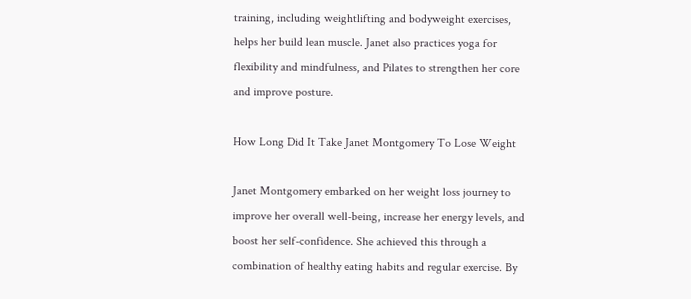training, including weightlifting and bodyweight exercises, helps her build lean muscle. Janet also practices yoga for flexibility and mindfulness, and Pilates to strengthen her core and improve posture.

How Long Did It Take Janet Montgomery To Lose Weight

Janet Montgomery embarked on her weight loss journey to improve her overall well-being, increase her energy levels, and boost her self-confidence. She achieved this through a combination of healthy eating habits and regular exercise. By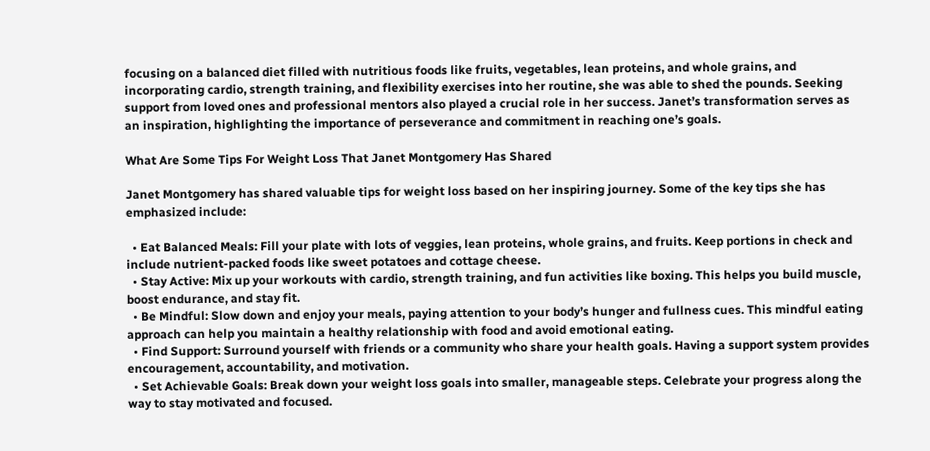focusing on a balanced diet filled with nutritious foods like fruits, vegetables, lean proteins, and whole grains, and incorporating cardio, strength training, and flexibility exercises into her routine, she was able to shed the pounds. Seeking support from loved ones and professional mentors also played a crucial role in her success. Janet’s transformation serves as an inspiration, highlighting the importance of perseverance and commitment in reaching one’s goals.

What Are Some Tips For Weight Loss That Janet Montgomery Has Shared

Janet Montgomery has shared valuable tips for weight loss based on her inspiring journey. Some of the key tips she has emphasized include:

  • Eat Balanced Meals: Fill your plate with lots of veggies, lean proteins, whole grains, and fruits. Keep portions in check and include nutrient-packed foods like sweet potatoes and cottage cheese.
  • Stay Active: Mix up your workouts with cardio, strength training, and fun activities like boxing. This helps you build muscle, boost endurance, and stay fit.
  • Be Mindful: Slow down and enjoy your meals, paying attention to your body’s hunger and fullness cues. This mindful eating approach can help you maintain a healthy relationship with food and avoid emotional eating.
  • Find Support: Surround yourself with friends or a community who share your health goals. Having a support system provides encouragement, accountability, and motivation.
  • Set Achievable Goals: Break down your weight loss goals into smaller, manageable steps. Celebrate your progress along the way to stay motivated and focused.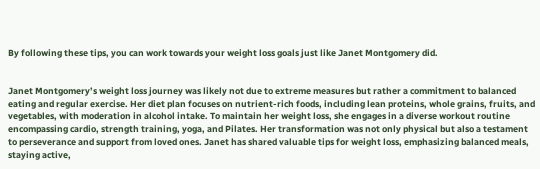By following these tips, you can work towards your weight loss goals just like Janet Montgomery did.


Janet Montgomery’s weight loss journey was likely not due to extreme measures but rather a commitment to balanced eating and regular exercise. Her diet plan focuses on nutrient-rich foods, including lean proteins, whole grains, fruits, and vegetables, with moderation in alcohol intake. To maintain her weight loss, she engages in a diverse workout routine encompassing cardio, strength training, yoga, and Pilates. Her transformation was not only physical but also a testament to perseverance and support from loved ones. Janet has shared valuable tips for weight loss, emphasizing balanced meals, staying active,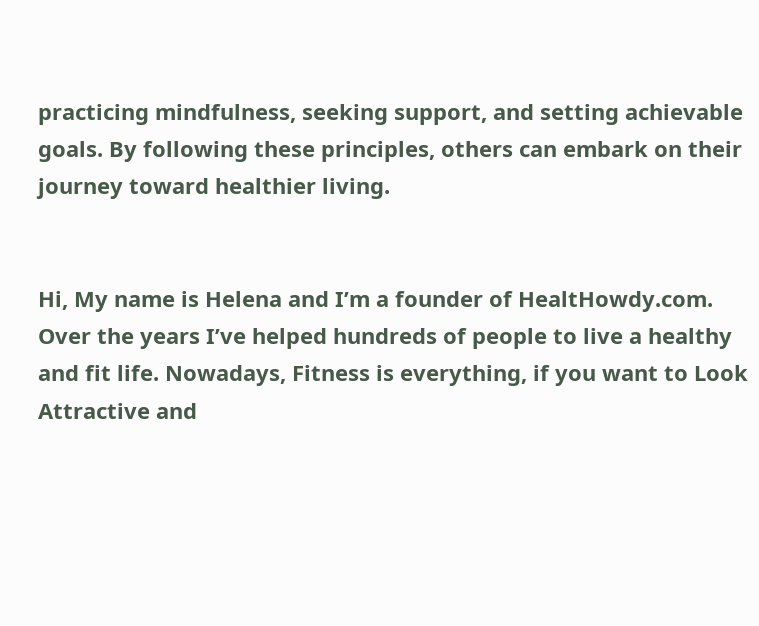practicing mindfulness, seeking support, and setting achievable goals. By following these principles, others can embark on their journey toward healthier living.


Hi, My name is Helena and I’m a founder of HealtHowdy.com. Over the years I’ve helped hundreds of people to live a healthy and fit life. Nowadays, Fitness is everything, if you want to Look Attractive and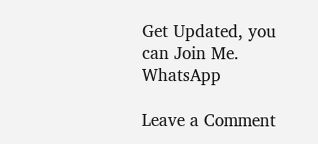Get Updated, you can Join Me. WhatsApp

Leave a Comment